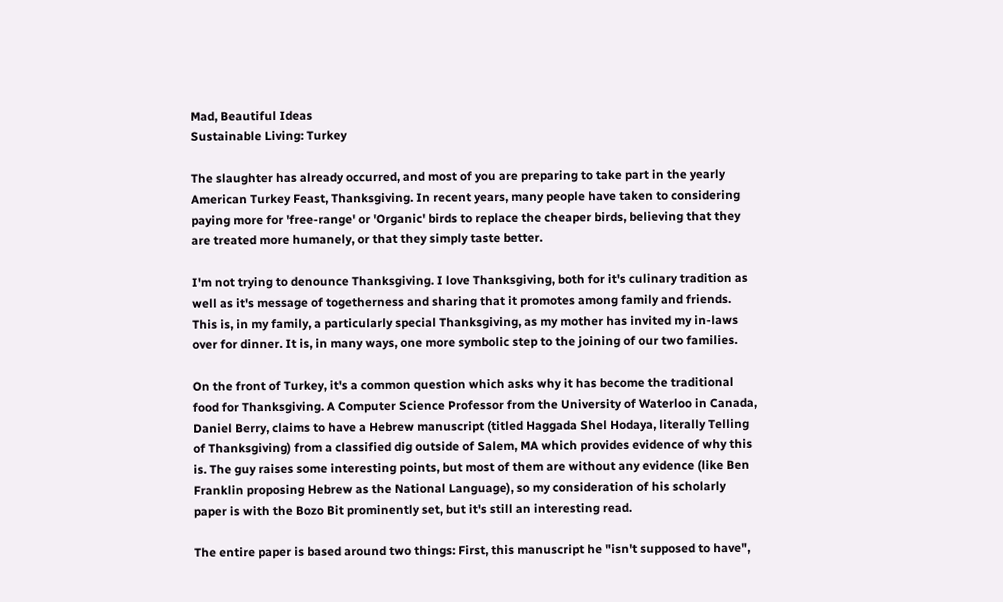Mad, Beautiful Ideas
Sustainable Living: Turkey

The slaughter has already occurred, and most of you are preparing to take part in the yearly American Turkey Feast, Thanksgiving. In recent years, many people have taken to considering paying more for 'free-range' or 'Organic' birds to replace the cheaper birds, believing that they are treated more humanely, or that they simply taste better.

I'm not trying to denounce Thanksgiving. I love Thanksgiving, both for it's culinary tradition as well as it's message of togetherness and sharing that it promotes among family and friends. This is, in my family, a particularly special Thanksgiving, as my mother has invited my in-laws over for dinner. It is, in many ways, one more symbolic step to the joining of our two families.

On the front of Turkey, it's a common question which asks why it has become the traditional food for Thanksgiving. A Computer Science Professor from the University of Waterloo in Canada, Daniel Berry, claims to have a Hebrew manuscript (titled Haggada Shel Hodaya, literally Telling of Thanksgiving) from a classified dig outside of Salem, MA which provides evidence of why this is. The guy raises some interesting points, but most of them are without any evidence (like Ben Franklin proposing Hebrew as the National Language), so my consideration of his scholarly paper is with the Bozo Bit prominently set, but it's still an interesting read.

The entire paper is based around two things: First, this manuscript he "isn't supposed to have",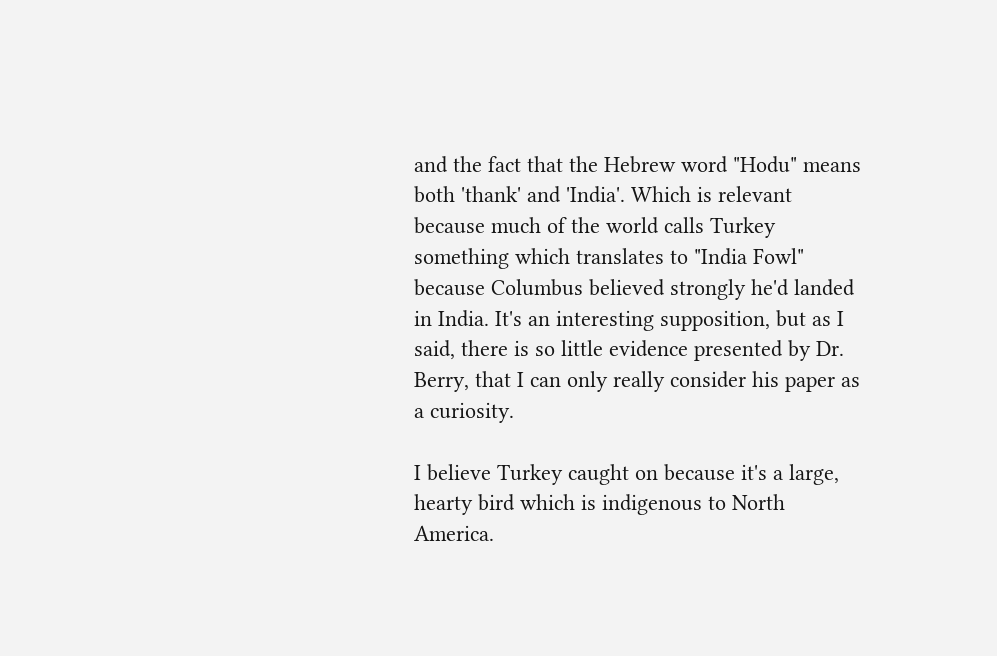and the fact that the Hebrew word "Hodu" means both 'thank' and 'India'. Which is relevant because much of the world calls Turkey something which translates to "India Fowl" because Columbus believed strongly he'd landed in India. It's an interesting supposition, but as I said, there is so little evidence presented by Dr. Berry, that I can only really consider his paper as a curiosity.

I believe Turkey caught on because it's a large, hearty bird which is indigenous to North America.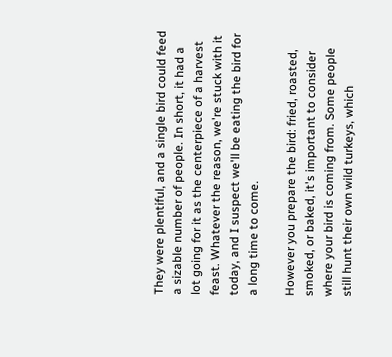They were plentiful, and a single bird could feed a sizable number of people. In short, it had a lot going for it as the centerpiece of a harvest feast. Whatever the reason, we're stuck with it today, and I suspect we'll be eating the bird for a long time to come.

However you prepare the bird: fried, roasted, smoked, or baked, it's important to consider where your bird is coming from. Some people still hunt their own wild turkeys, which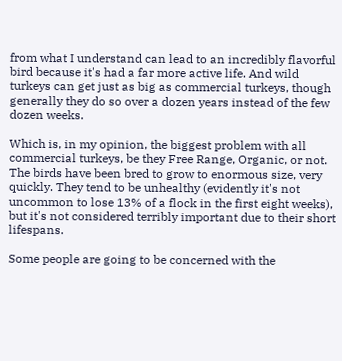from what I understand can lead to an incredibly flavorful bird because it's had a far more active life. And wild turkeys can get just as big as commercial turkeys, though generally they do so over a dozen years instead of the few dozen weeks.

Which is, in my opinion, the biggest problem with all commercial turkeys, be they Free Range, Organic, or not. The birds have been bred to grow to enormous size, very quickly. They tend to be unhealthy (evidently it's not uncommon to lose 13% of a flock in the first eight weeks), but it's not considered terribly important due to their short lifespans.

Some people are going to be concerned with the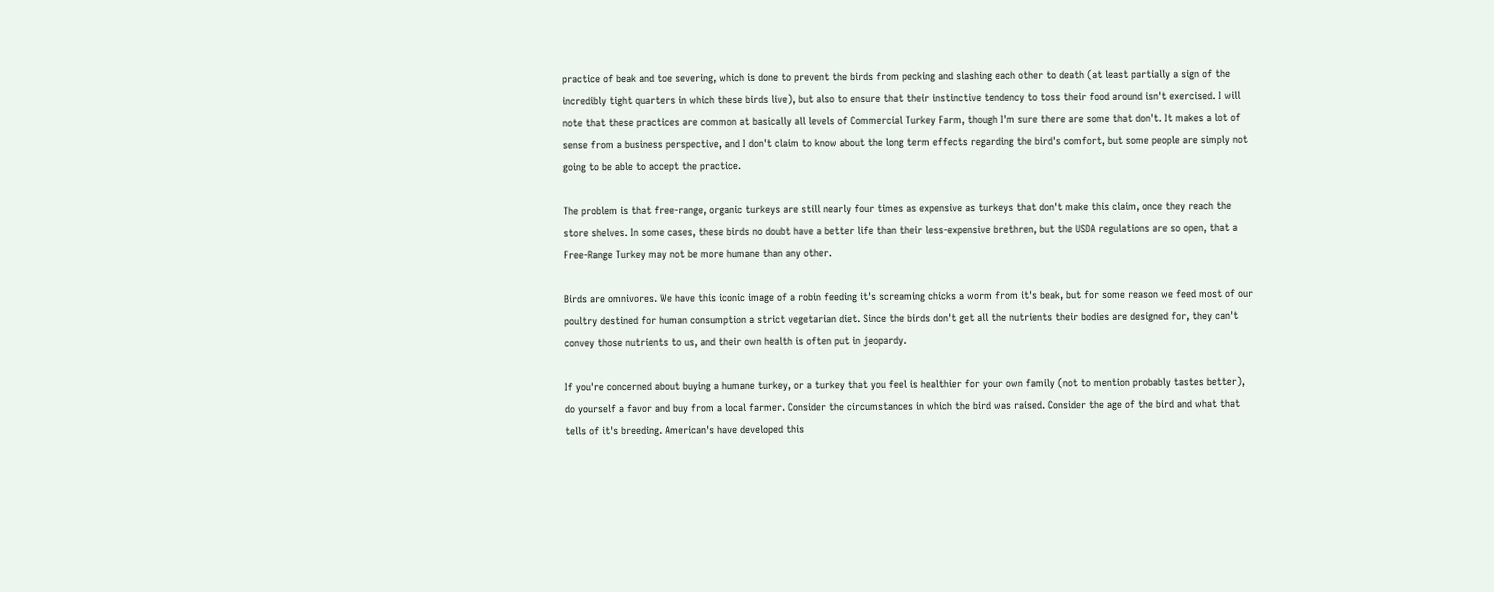practice of beak and toe severing, which is done to prevent the birds from pecking and slashing each other to death (at least partially a sign of the incredibly tight quarters in which these birds live), but also to ensure that their instinctive tendency to toss their food around isn't exercised. I will note that these practices are common at basically all levels of Commercial Turkey Farm, though I'm sure there are some that don't. It makes a lot of sense from a business perspective, and I don't claim to know about the long term effects regarding the bird's comfort, but some people are simply not going to be able to accept the practice.

The problem is that free-range, organic turkeys are still nearly four times as expensive as turkeys that don't make this claim, once they reach the store shelves. In some cases, these birds no doubt have a better life than their less-expensive brethren, but the USDA regulations are so open, that a Free-Range Turkey may not be more humane than any other.

Birds are omnivores. We have this iconic image of a robin feeding it's screaming chicks a worm from it's beak, but for some reason we feed most of our poultry destined for human consumption a strict vegetarian diet. Since the birds don't get all the nutrients their bodies are designed for, they can't convey those nutrients to us, and their own health is often put in jeopardy.

If you're concerned about buying a humane turkey, or a turkey that you feel is healthier for your own family (not to mention probably tastes better), do yourself a favor and buy from a local farmer. Consider the circumstances in which the bird was raised. Consider the age of the bird and what that tells of it's breeding. American's have developed this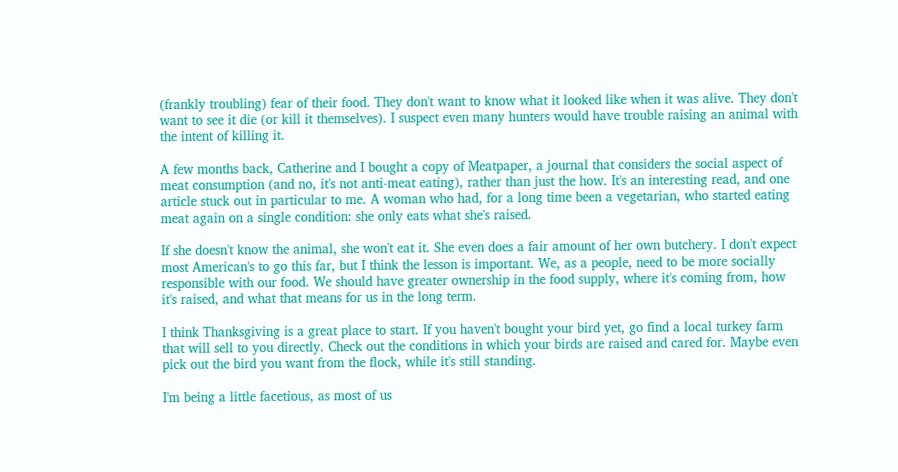(frankly troubling) fear of their food. They don't want to know what it looked like when it was alive. They don't want to see it die (or kill it themselves). I suspect even many hunters would have trouble raising an animal with the intent of killing it.

A few months back, Catherine and I bought a copy of Meatpaper, a journal that considers the social aspect of meat consumption (and no, it's not anti-meat eating), rather than just the how. It's an interesting read, and one article stuck out in particular to me. A woman who had, for a long time been a vegetarian, who started eating meat again on a single condition: she only eats what she's raised.

If she doesn't know the animal, she won't eat it. She even does a fair amount of her own butchery. I don't expect most American's to go this far, but I think the lesson is important. We, as a people, need to be more socially responsible with our food. We should have greater ownership in the food supply, where it's coming from, how it's raised, and what that means for us in the long term.

I think Thanksgiving is a great place to start. If you haven't bought your bird yet, go find a local turkey farm that will sell to you directly. Check out the conditions in which your birds are raised and cared for. Maybe even pick out the bird you want from the flock, while it's still standing.

I'm being a little facetious, as most of us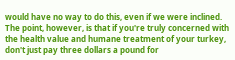would have no way to do this, even if we were inclined. The point, however, is that if you're truly concerned with the health value and humane treatment of your turkey, don't just pay three dollars a pound for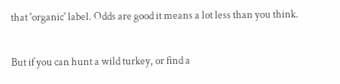that 'organic' label. Odds are good it means a lot less than you think.

But if you can hunt a wild turkey, or find a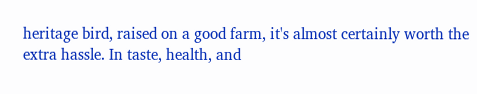heritage bird, raised on a good farm, it's almost certainly worth the extra hassle. In taste, health, and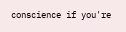conscience if you're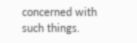concerned with such things.